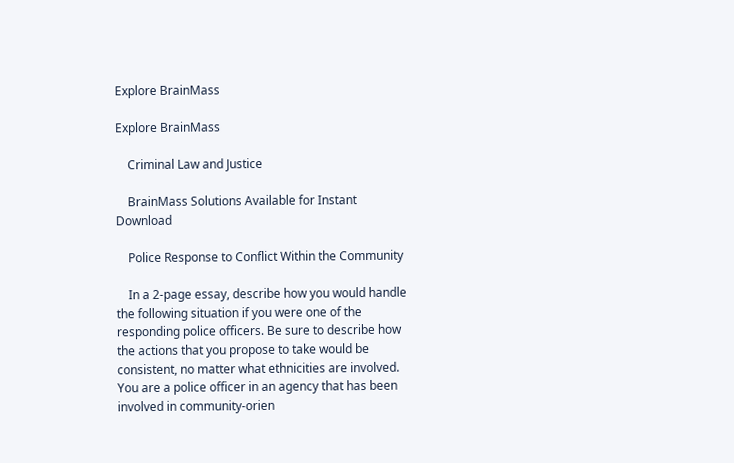Explore BrainMass

Explore BrainMass

    Criminal Law and Justice

    BrainMass Solutions Available for Instant Download

    Police Response to Conflict Within the Community

    In a 2-page essay, describe how you would handle the following situation if you were one of the responding police officers. Be sure to describe how the actions that you propose to take would be consistent, no matter what ethnicities are involved. You are a police officer in an agency that has been involved in community-orien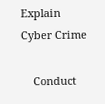Explain Cyber Crime

    Conduct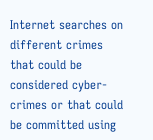Internet searches on different crimes that could be considered cyber-crimes or that could be committed using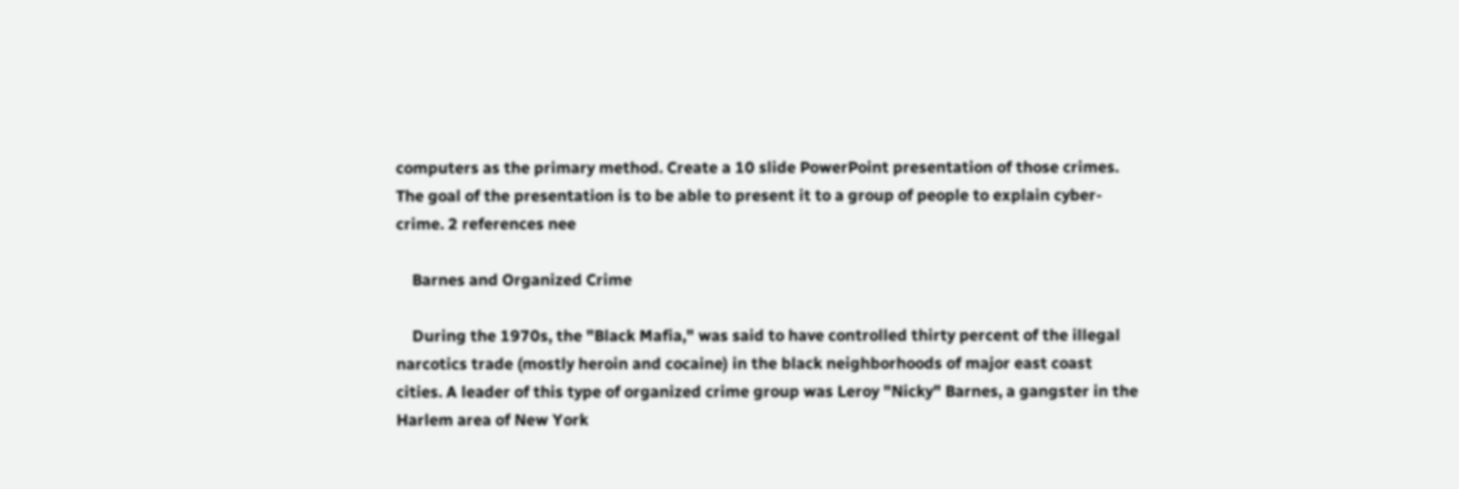computers as the primary method. Create a 10 slide PowerPoint presentation of those crimes. The goal of the presentation is to be able to present it to a group of people to explain cyber-crime. 2 references nee

    Barnes and Organized Crime

    During the 1970s, the "Black Mafia," was said to have controlled thirty percent of the illegal narcotics trade (mostly heroin and cocaine) in the black neighborhoods of major east coast cities. A leader of this type of organized crime group was Leroy "Nicky" Barnes, a gangster in the Harlem area of New York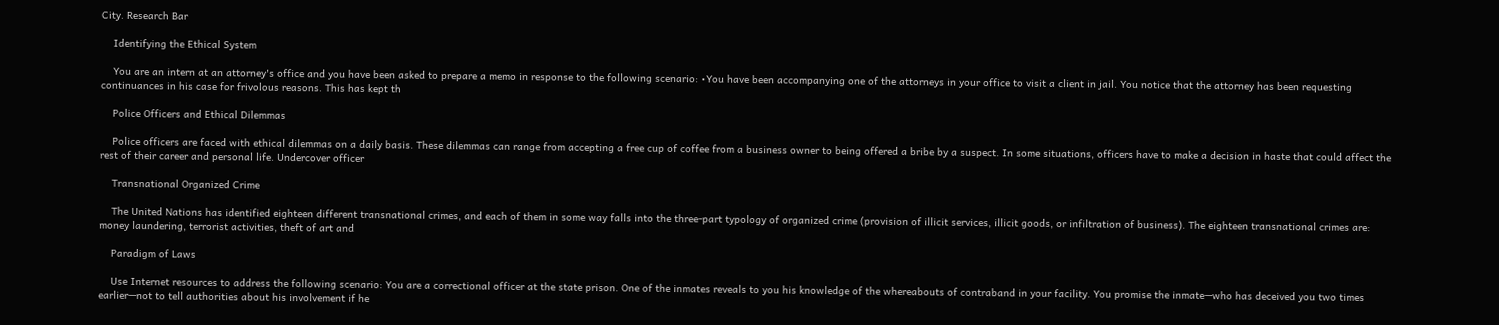City. Research Bar

    Identifying the Ethical System

    You are an intern at an attorney's office and you have been asked to prepare a memo in response to the following scenario: •You have been accompanying one of the attorneys in your office to visit a client in jail. You notice that the attorney has been requesting continuances in his case for frivolous reasons. This has kept th

    Police Officers and Ethical Dilemmas

    Police officers are faced with ethical dilemmas on a daily basis. These dilemmas can range from accepting a free cup of coffee from a business owner to being offered a bribe by a suspect. In some situations, officers have to make a decision in haste that could affect the rest of their career and personal life. Undercover officer

    Transnational Organized Crime

    The United Nations has identified eighteen different transnational crimes, and each of them in some way falls into the three-part typology of organized crime (provision of illicit services, illicit goods, or infiltration of business). The eighteen transnational crimes are: money laundering, terrorist activities, theft of art and

    Paradigm of Laws

    Use Internet resources to address the following scenario: You are a correctional officer at the state prison. One of the inmates reveals to you his knowledge of the whereabouts of contraband in your facility. You promise the inmate—who has deceived you two times earlier—not to tell authorities about his involvement if he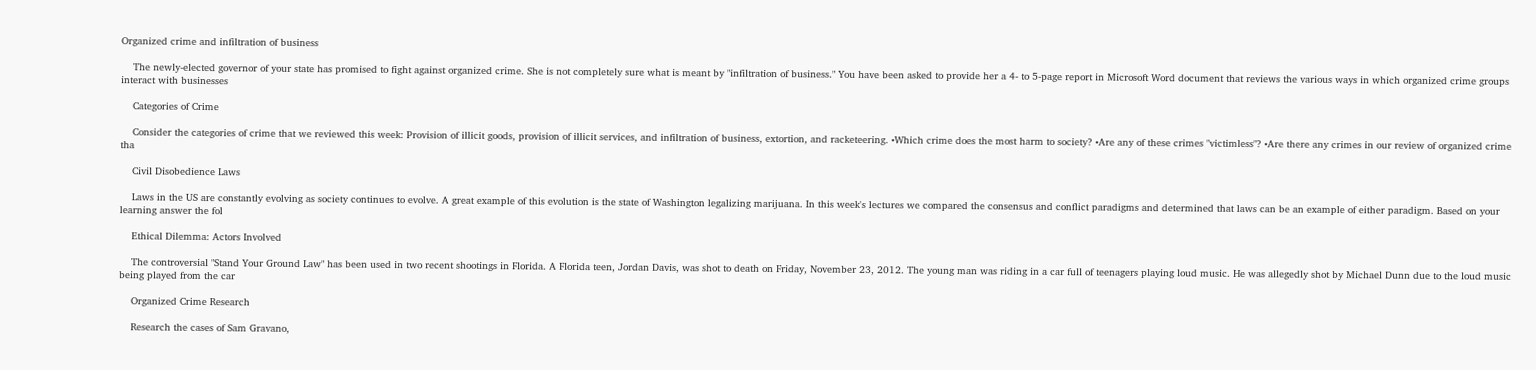Organized crime and infiltration of business

    The newly-elected governor of your state has promised to fight against organized crime. She is not completely sure what is meant by "infiltration of business." You have been asked to provide her a 4- to 5-page report in Microsoft Word document that reviews the various ways in which organized crime groups interact with businesses

    Categories of Crime

    Consider the categories of crime that we reviewed this week: Provision of illicit goods, provision of illicit services, and infiltration of business, extortion, and racketeering. •Which crime does the most harm to society? •Are any of these crimes "victimless"? •Are there any crimes in our review of organized crime tha

    Civil Disobedience Laws

    Laws in the US are constantly evolving as society continues to evolve. A great example of this evolution is the state of Washington legalizing marijuana. In this week's lectures we compared the consensus and conflict paradigms and determined that laws can be an example of either paradigm. Based on your learning answer the fol

    Ethical Dilemma: Actors Involved

    The controversial "Stand Your Ground Law" has been used in two recent shootings in Florida. A Florida teen, Jordan Davis, was shot to death on Friday, November 23, 2012. The young man was riding in a car full of teenagers playing loud music. He was allegedly shot by Michael Dunn due to the loud music being played from the car

    Organized Crime Research

    Research the cases of Sam Gravano,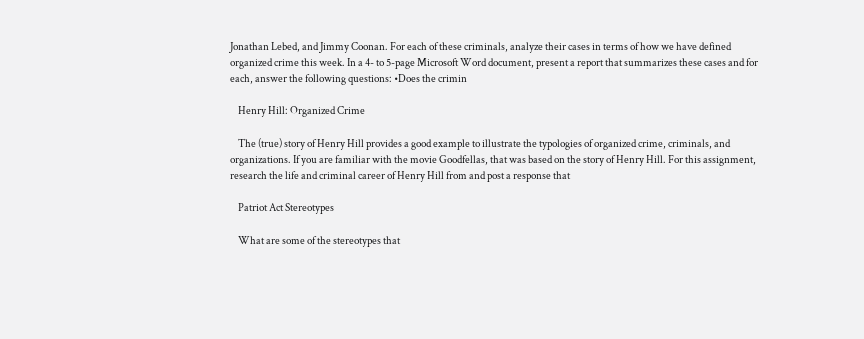Jonathan Lebed, and Jimmy Coonan. For each of these criminals, analyze their cases in terms of how we have defined organized crime this week. In a 4- to 5-page Microsoft Word document, present a report that summarizes these cases and for each, answer the following questions: •Does the crimin

    Henry Hill: Organized Crime

    The (true) story of Henry Hill provides a good example to illustrate the typologies of organized crime, criminals, and organizations. If you are familiar with the movie Goodfellas, that was based on the story of Henry Hill. For this assignment, research the life and criminal career of Henry Hill from and post a response that

    Patriot Act Stereotypes

    What are some of the stereotypes that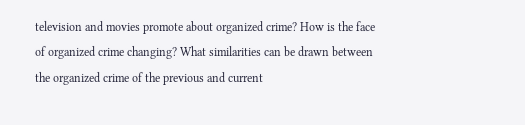television and movies promote about organized crime? How is the face of organized crime changing? What similarities can be drawn between the organized crime of the previous and current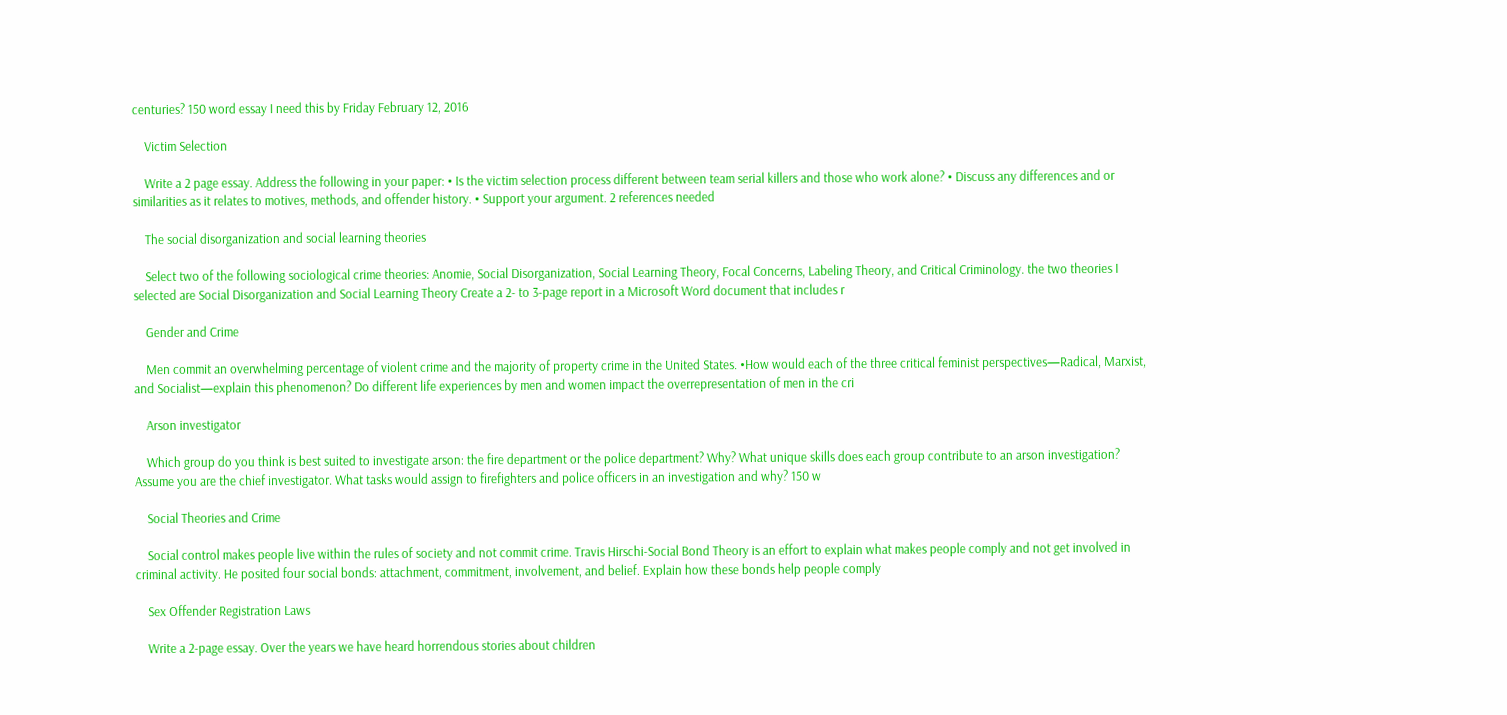centuries? 150 word essay I need this by Friday February 12, 2016

    Victim Selection

    Write a 2 page essay. Address the following in your paper: • Is the victim selection process different between team serial killers and those who work alone? • Discuss any differences and or similarities as it relates to motives, methods, and offender history. • Support your argument. 2 references needed

    The social disorganization and social learning theories

    Select two of the following sociological crime theories: Anomie, Social Disorganization, Social Learning Theory, Focal Concerns, Labeling Theory, and Critical Criminology. the two theories I selected are Social Disorganization and Social Learning Theory Create a 2- to 3-page report in a Microsoft Word document that includes r

    Gender and Crime

    Men commit an overwhelming percentage of violent crime and the majority of property crime in the United States. •How would each of the three critical feminist perspectives—Radical, Marxist, and Socialist—explain this phenomenon? Do different life experiences by men and women impact the overrepresentation of men in the cri

    Arson investigator

    Which group do you think is best suited to investigate arson: the fire department or the police department? Why? What unique skills does each group contribute to an arson investigation? Assume you are the chief investigator. What tasks would assign to firefighters and police officers in an investigation and why? 150 w

    Social Theories and Crime

    Social control makes people live within the rules of society and not commit crime. Travis Hirschi-Social Bond Theory is an effort to explain what makes people comply and not get involved in criminal activity. He posited four social bonds: attachment, commitment, involvement, and belief. Explain how these bonds help people comply

    Sex Offender Registration Laws

    Write a 2-page essay. Over the years we have heard horrendous stories about children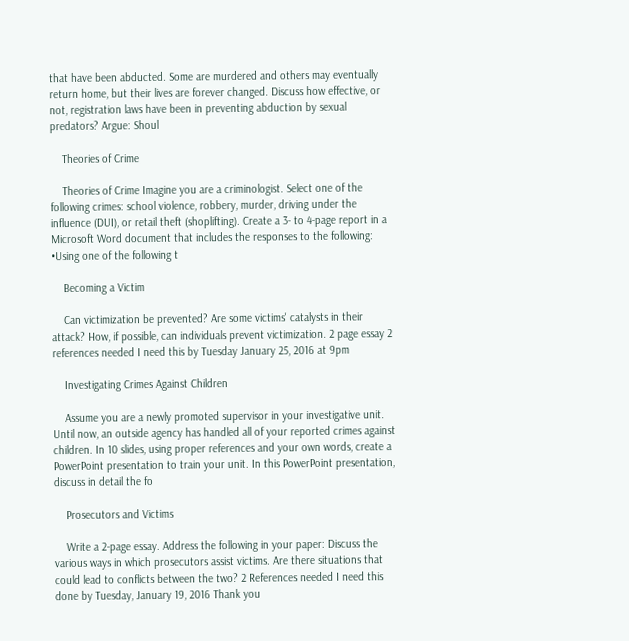that have been abducted. Some are murdered and others may eventually return home, but their lives are forever changed. Discuss how effective, or not, registration laws have been in preventing abduction by sexual predators? Argue: Shoul

    Theories of Crime

    Theories of Crime Imagine you are a criminologist. Select one of the following crimes: school violence, robbery, murder, driving under the influence (DUI), or retail theft (shoplifting). Create a 3- to 4-page report in a Microsoft Word document that includes the responses to the following: •Using one of the following t

    Becoming a Victim

    Can victimization be prevented? Are some victims' catalysts in their attack? How, if possible, can individuals prevent victimization. 2 page essay 2 references needed I need this by Tuesday January 25, 2016 at 9pm

    Investigating Crimes Against Children

    Assume you are a newly promoted supervisor in your investigative unit. Until now, an outside agency has handled all of your reported crimes against children. In 10 slides, using proper references and your own words, create a PowerPoint presentation to train your unit. In this PowerPoint presentation, discuss in detail the fo

    Prosecutors and Victims

    Write a 2-page essay. Address the following in your paper: Discuss the various ways in which prosecutors assist victims. Are there situations that could lead to conflicts between the two? 2 References needed I need this done by Tuesday, January 19, 2016 Thank you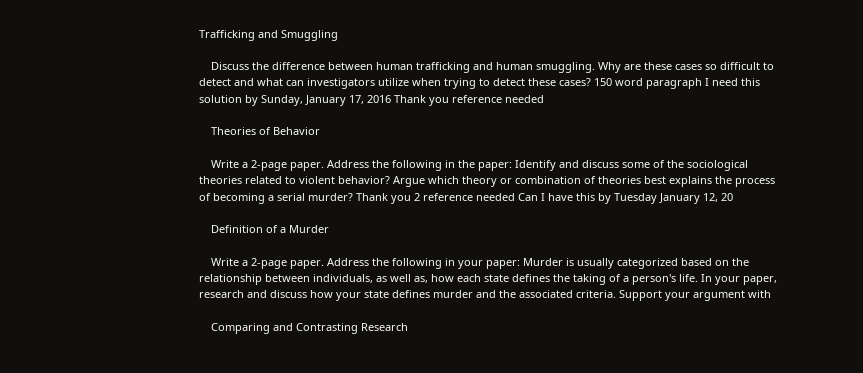Trafficking and Smuggling

    Discuss the difference between human trafficking and human smuggling. Why are these cases so difficult to detect and what can investigators utilize when trying to detect these cases? 150 word paragraph I need this solution by Sunday, January 17, 2016 Thank you reference needed

    Theories of Behavior

    Write a 2-page paper. Address the following in the paper: Identify and discuss some of the sociological theories related to violent behavior? Argue which theory or combination of theories best explains the process of becoming a serial murder? Thank you 2 reference needed Can I have this by Tuesday January 12, 20

    Definition of a Murder

    Write a 2-page paper. Address the following in your paper: Murder is usually categorized based on the relationship between individuals, as well as, how each state defines the taking of a person's life. In your paper, research and discuss how your state defines murder and the associated criteria. Support your argument with

    Comparing and Contrasting Research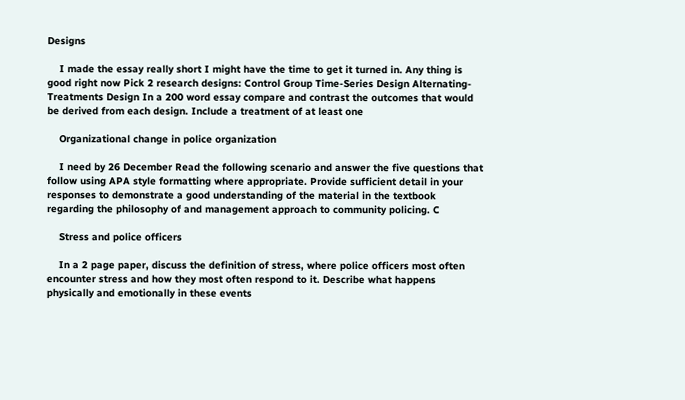Designs

    I made the essay really short I might have the time to get it turned in. Any thing is good right now Pick 2 research designs: Control Group Time-Series Design Alternating-Treatments Design In a 200 word essay compare and contrast the outcomes that would be derived from each design. Include a treatment of at least one

    Organizational change in police organization

    I need by 26 December Read the following scenario and answer the five questions that follow using APA style formatting where appropriate. Provide sufficient detail in your responses to demonstrate a good understanding of the material in the textbook regarding the philosophy of and management approach to community policing. C

    Stress and police officers

    In a 2 page paper, discuss the definition of stress, where police officers most often encounter stress and how they most often respond to it. Describe what happens physically and emotionally in these events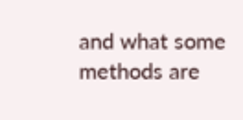and what some methods are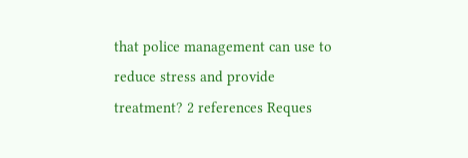that police management can use to reduce stress and provide treatment? 2 references Reques